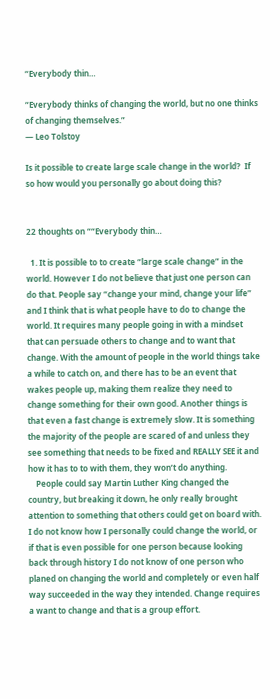“Everybody thin…

“Everybody thinks of changing the world, but no one thinks of changing themselves.”
― Leo Tolstoy

Is it possible to create large scale change in the world?  If so how would you personally go about doing this?


22 thoughts on ““Everybody thin…

  1. It is possible to to create “large scale change” in the world. However I do not believe that just one person can do that. People say “change your mind, change your life” and I think that is what people have to do to change the world. It requires many people going in with a mindset that can persuade others to change and to want that change. With the amount of people in the world things take a while to catch on, and there has to be an event that wakes people up, making them realize they need to change something for their own good. Another things is that even a fast change is extremely slow. It is something the majority of the people are scared of and unless they see something that needs to be fixed and REALLY SEE it and how it has to to with them, they won’t do anything.
    People could say Martin Luther King changed the country, but breaking it down, he only really brought attention to something that others could get on board with. I do not know how I personally could change the world, or if that is even possible for one person because looking back through history I do not know of one person who planed on changing the world and completely or even half way succeeded in the way they intended. Change requires a want to change and that is a group effort.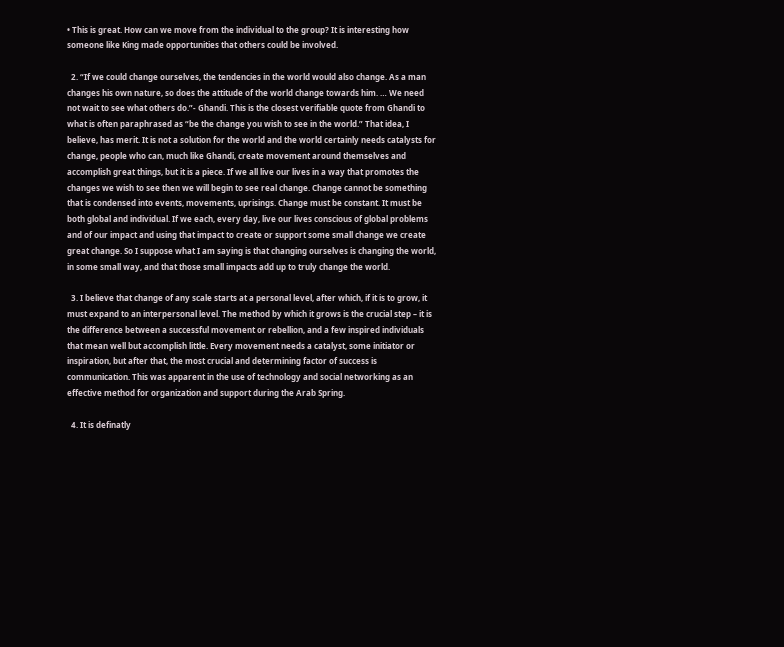• This is great. How can we move from the individual to the group? It is interesting how someone like King made opportunities that others could be involved.

  2. “If we could change ourselves, the tendencies in the world would also change. As a man changes his own nature, so does the attitude of the world change towards him. … We need not wait to see what others do.”- Ghandi. This is the closest verifiable quote from Ghandi to what is often paraphrased as “be the change you wish to see in the world.” That idea, I believe, has merit. It is not a solution for the world and the world certainly needs catalysts for change, people who can, much like Ghandi, create movement around themselves and accomplish great things, but it is a piece. If we all live our lives in a way that promotes the changes we wish to see then we will begin to see real change. Change cannot be something that is condensed into events, movements, uprisings. Change must be constant. It must be both global and individual. If we each, every day, live our lives conscious of global problems and of our impact and using that impact to create or support some small change we create great change. So I suppose what I am saying is that changing ourselves is changing the world, in some small way, and that those small impacts add up to truly change the world.

  3. I believe that change of any scale starts at a personal level, after which, if it is to grow, it must expand to an interpersonal level. The method by which it grows is the crucial step – it is the difference between a successful movement or rebellion, and a few inspired individuals that mean well but accomplish little. Every movement needs a catalyst, some initiator or inspiration, but after that, the most crucial and determining factor of success is communication. This was apparent in the use of technology and social networking as an effective method for organization and support during the Arab Spring.

  4. It is definatly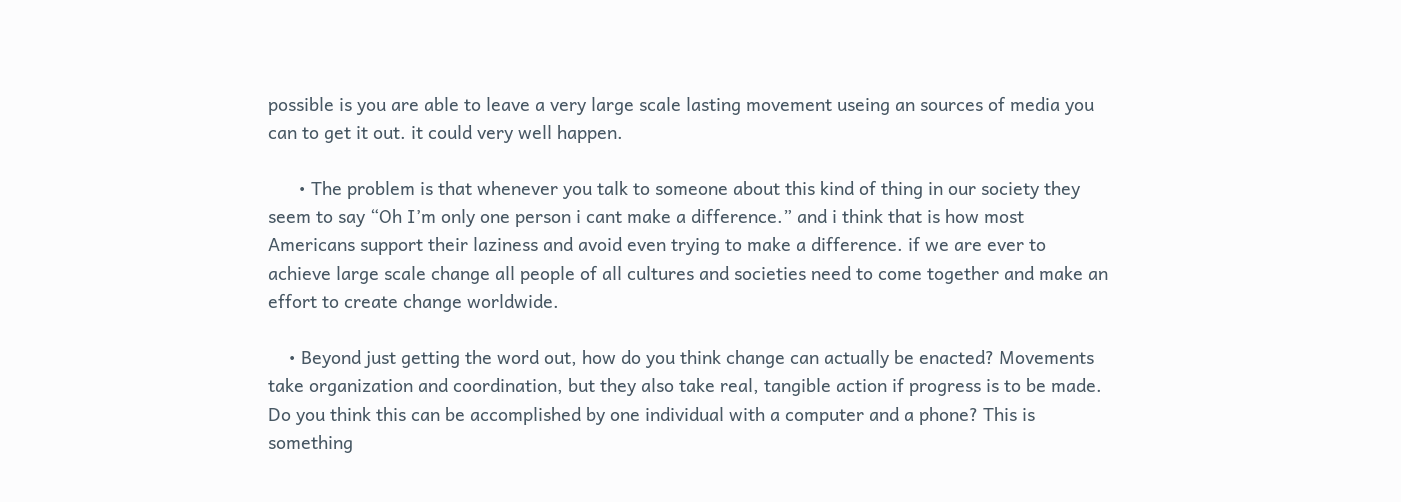possible is you are able to leave a very large scale lasting movement useing an sources of media you can to get it out. it could very well happen.

      • The problem is that whenever you talk to someone about this kind of thing in our society they seem to say “Oh I’m only one person i cant make a difference.” and i think that is how most Americans support their laziness and avoid even trying to make a difference. if we are ever to achieve large scale change all people of all cultures and societies need to come together and make an effort to create change worldwide.

    • Beyond just getting the word out, how do you think change can actually be enacted? Movements take organization and coordination, but they also take real, tangible action if progress is to be made. Do you think this can be accomplished by one individual with a computer and a phone? This is something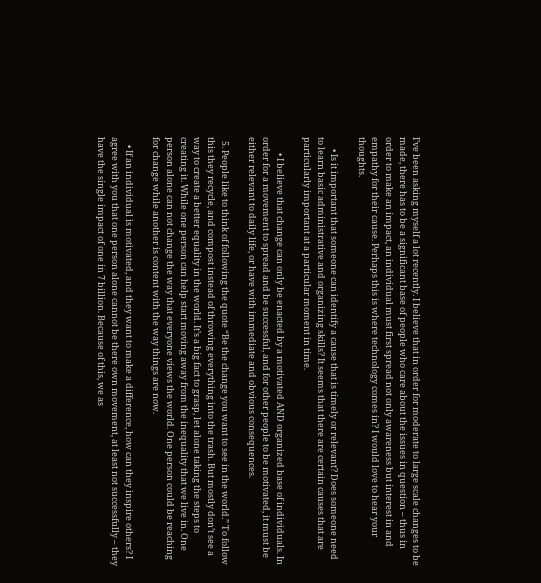I’ve been asking myself a lot recently. I believe that in order for moderate to large scale changes to be made, there has to be a significant base of people who care about the issues in question – thus in order to make an impact, an individual must first spread not only awareness but interest in and empathy for their cause. Perhaps this is where technology comes in? I would love to hear your thoughts.

      • Is it important that someone can identify a cause that is timely or relevant? Does someone need to learn basic administrative and organizing skills? It seems that there are certain causes that are particularly important at a particular moment in time.

        • I believe that change can only be enacted by a motivated AND organized base of individuals. In order for a movement to spread and be successful, and for other people to be motivated, it must be either relevant to daily life, or have with immediate and obvious consequences.

  5. People like to think of following the quote “Be the change you want to see in the world.” To follow this they recycle, and compost instead of throwing everything into the trash. But mostly don’t see a way to create a better equality in the world. It’s a big fact to grasp, let alone taking the steps to creating it. While one person can help start moving away from the inequality that we live in. One person alone can not change the way that everyone views the world. One person could be reaching for change while another is content with the way things are now.

    • If an individual is motivated, and they want to make a difference, how can they inspire others? I agree with you that one person alone cannot be there own movement, at least not successfully – they have the single impact of one in 7 billion. Because of this, we as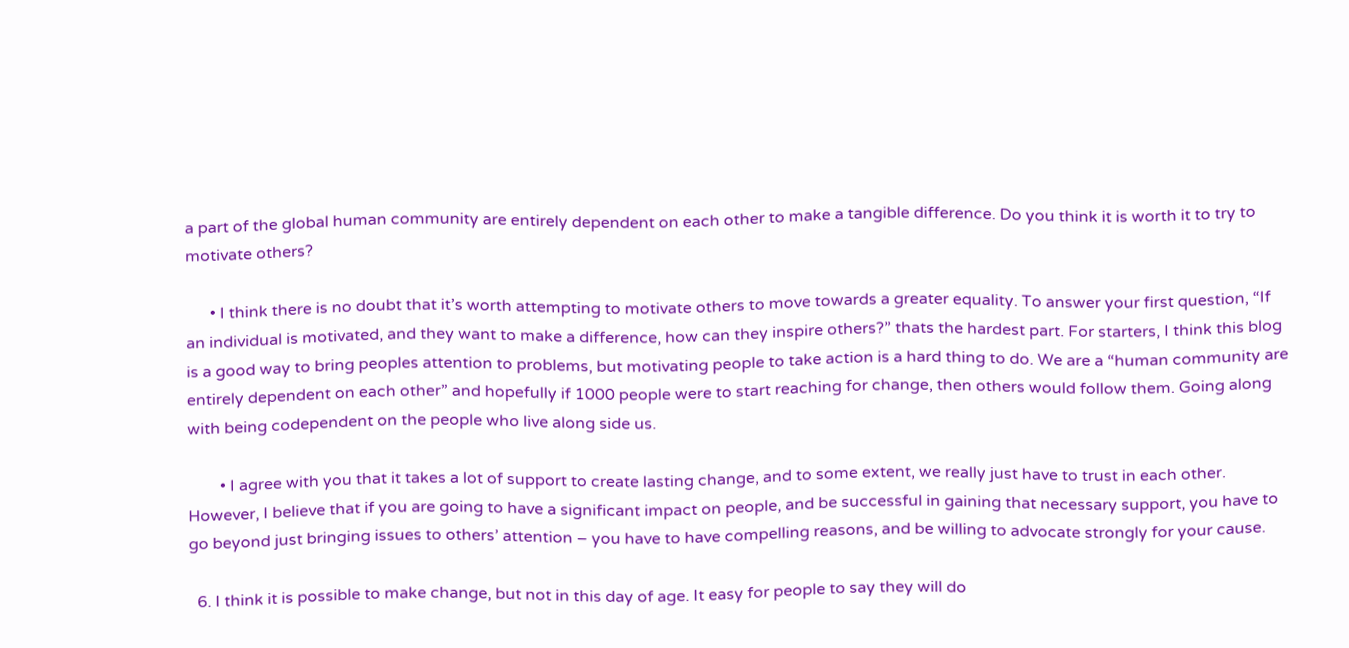a part of the global human community are entirely dependent on each other to make a tangible difference. Do you think it is worth it to try to motivate others?

      • I think there is no doubt that it’s worth attempting to motivate others to move towards a greater equality. To answer your first question, “If an individual is motivated, and they want to make a difference, how can they inspire others?” thats the hardest part. For starters, I think this blog is a good way to bring peoples attention to problems, but motivating people to take action is a hard thing to do. We are a “human community are entirely dependent on each other” and hopefully if 1000 people were to start reaching for change, then others would follow them. Going along with being codependent on the people who live along side us.

        • I agree with you that it takes a lot of support to create lasting change, and to some extent, we really just have to trust in each other. However, I believe that if you are going to have a significant impact on people, and be successful in gaining that necessary support, you have to go beyond just bringing issues to others’ attention – you have to have compelling reasons, and be willing to advocate strongly for your cause.

  6. I think it is possible to make change, but not in this day of age. It easy for people to say they will do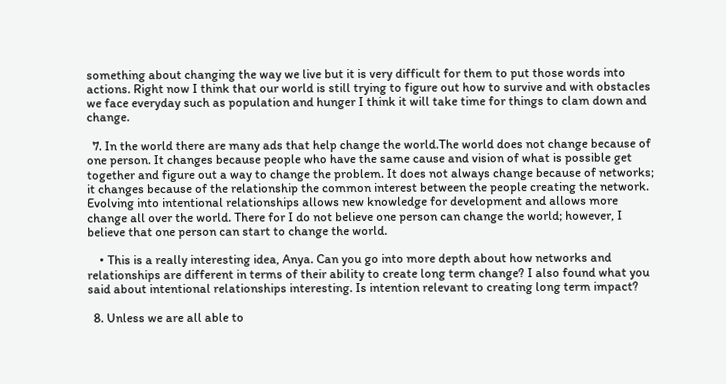something about changing the way we live but it is very difficult for them to put those words into actions. Right now I think that our world is still trying to figure out how to survive and with obstacles we face everyday such as population and hunger I think it will take time for things to clam down and change.

  7. In the world there are many ads that help change the world.The world does not change because of one person. It changes because people who have the same cause and vision of what is possible get together and figure out a way to change the problem. It does not always change because of networks; it changes because of the relationship the common interest between the people creating the network. Evolving into intentional relationships allows new knowledge for development and allows more change all over the world. There for I do not believe one person can change the world; however, I believe that one person can start to change the world.

    • This is a really interesting idea, Anya. Can you go into more depth about how networks and relationships are different in terms of their ability to create long term change? I also found what you said about intentional relationships interesting. Is intention relevant to creating long term impact?

  8. Unless we are all able to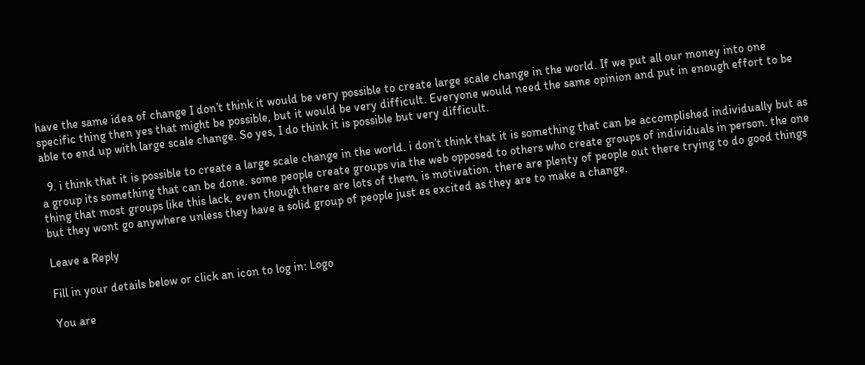have the same idea of change I don’t think it would be very possible to create large scale change in the world. If we put all our money into one specific thing then yes that might be possible, but it would be very difficult. Everyone would need the same opinion and put in enough effort to be able to end up with large scale change. So yes, I do think it is possible but very difficult.

  9. i think that it is possible to create a large scale change in the world. i don’t think that it is something that can be accomplished individually but as a group its something that can be done. some people create groups via the web opposed to others who create groups of individuals in person. the one thing that most groups like this lack, even though there are lots of them, is motivation. there are plenty of people out there trying to do good things but they wont go anywhere unless they have a solid group of people just es excited as they are to make a change.

Leave a Reply

Fill in your details below or click an icon to log in: Logo

You are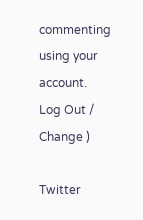commenting using your account. Log Out / Change )

Twitter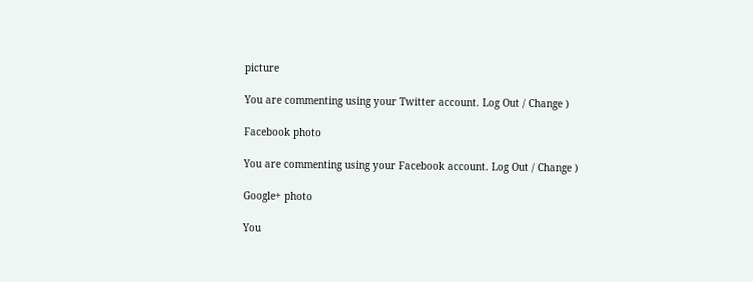picture

You are commenting using your Twitter account. Log Out / Change )

Facebook photo

You are commenting using your Facebook account. Log Out / Change )

Google+ photo

You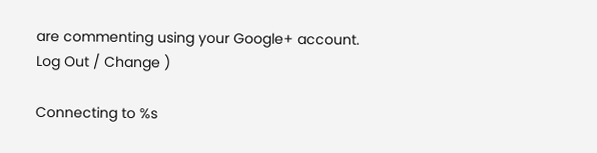are commenting using your Google+ account. Log Out / Change )

Connecting to %s